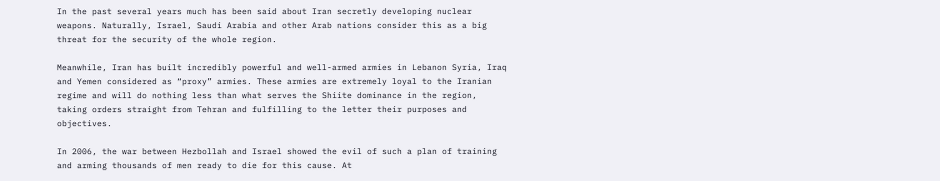In the past several years much has been said about Iran secretly developing nuclear weapons. Naturally, Israel, Saudi Arabia and other Arab nations consider this as a big threat for the security of the whole region.

Meanwhile, Iran has built incredibly powerful and well-armed armies in Lebanon Syria, Iraq and Yemen considered as “proxy” armies. These armies are extremely loyal to the Iranian regime and will do nothing less than what serves the Shiite dominance in the region, taking orders straight from Tehran and fulfilling to the letter their purposes and objectives.

In 2006, the war between Hezbollah and Israel showed the evil of such a plan of training and arming thousands of men ready to die for this cause. At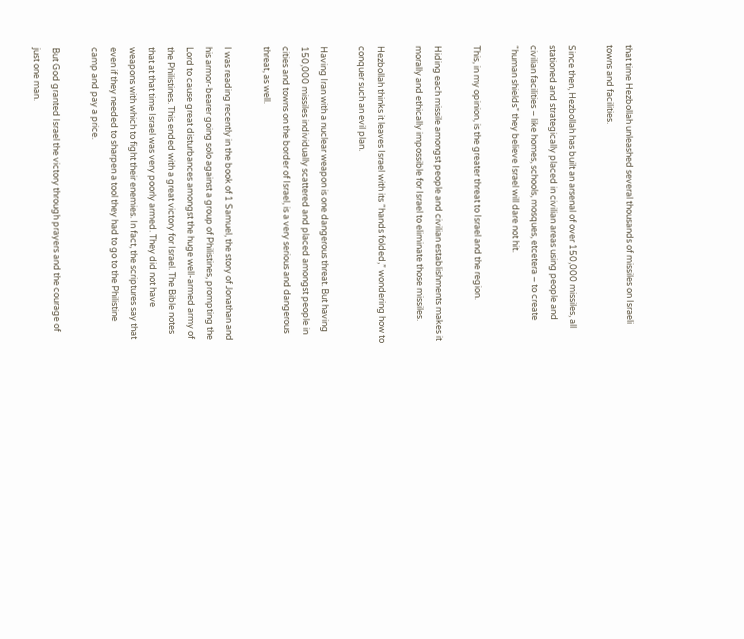that time Hezbollah unleashed several thousands of missiles on Israeli towns and facilities.

Since then, Hezbollah has built an arsenal of over 150,000 missiles, all stationed and strategically placed in civilian areas using people and civilian facilities – like homes, schools, mosques, etcetera – to create “human shields” they believe Israel will dare not hit.

This, in my opinion, is the greater threat to Israel and the region.

Hiding each missile amongst people and civilian establishments makes it morally and ethically impossible for Israel to eliminate those missiles.

Hezbollah thinks it leaves Israel with its “hands folded,” wondering how to conquer such an evil plan.

Having Iran with a nuclear weapon is one dangerous threat. But having 150,000 missiles individually scattered and placed amongst people in cities and towns on the border of Israel, is a very serious and dangerous threat, as well.

I was reading recently in the book of 1 Samuel, the story of Jonathan and his armor-bearer going solo against a group of Philistines, prompting the Lord to cause great disturbances amongst the huge well-armed army of the Philistines. This ended with a great victory for Israel. The Bible notes that at that time Israel was very poorly armed. They did not have weapons with which to fight their enemies. In fact, the scriptures say that even if they needed to sharpen a tool they had to go to the Philistine camp and pay a price.

But God granted Israel the victory through prayers and the courage of just one man.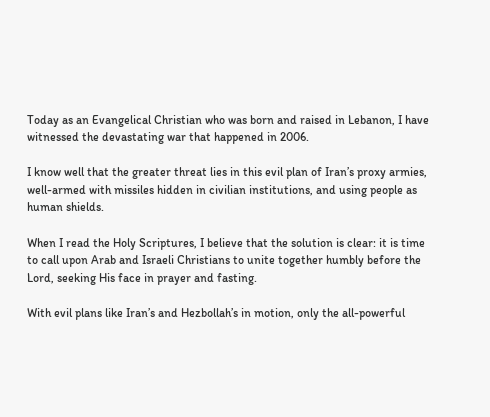Today as an Evangelical Christian who was born and raised in Lebanon, I have witnessed the devastating war that happened in 2006.

I know well that the greater threat lies in this evil plan of Iran’s proxy armies, well-armed with missiles hidden in civilian institutions, and using people as human shields.

When I read the Holy Scriptures, I believe that the solution is clear: it is time to call upon Arab and Israeli Christians to unite together humbly before the Lord, seeking His face in prayer and fasting.

With evil plans like Iran’s and Hezbollah’s in motion, only the all-powerful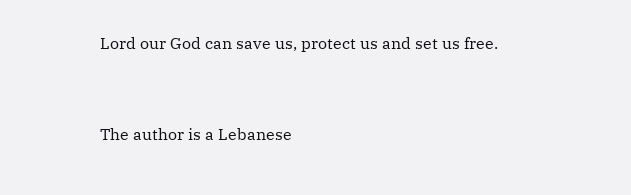Lord our God can save us, protect us and set us free.


The author is a Lebanese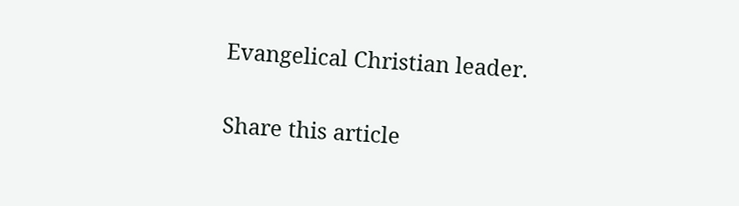Evangelical Christian leader.

Share this article